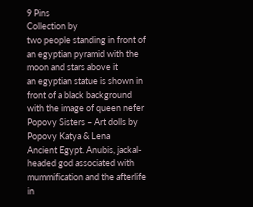9 Pins
Collection by
two people standing in front of an egyptian pyramid with the moon and stars above it
an egyptian statue is shown in front of a black background with the image of queen nefer
Popovy Sisters – Art dolls by Popovy Katya & Lena
Ancient Egypt. Anubis, jackal-headed god associated with mummification and the afterlife in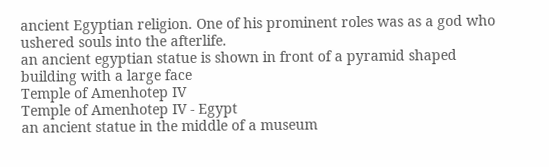ancient Egyptian religion. One of his prominent roles was as a god who ushered souls into the afterlife.
an ancient egyptian statue is shown in front of a pyramid shaped building with a large face
Temple of Amenhotep IV
Temple of Amenhotep IV - Egypt
an ancient statue in the middle of a museum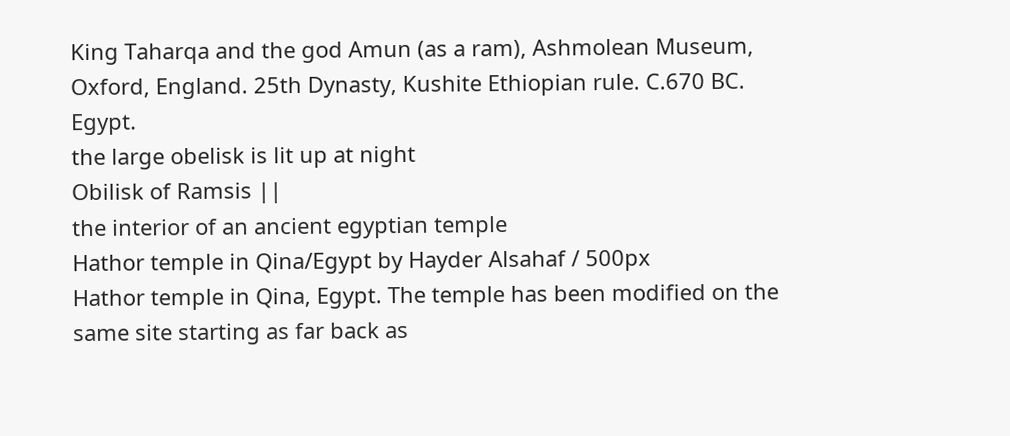King Taharqa and the god Amun (as a ram), Ashmolean Museum, Oxford, England. 25th Dynasty, Kushite Ethiopian rule. C.670 BC. Egypt.
the large obelisk is lit up at night
Obilisk of Ramsis ||
the interior of an ancient egyptian temple
Hathor temple in Qina/Egypt by Hayder Alsahaf / 500px
Hathor temple in Qina, Egypt. The temple has been modified on the same site starting as far back as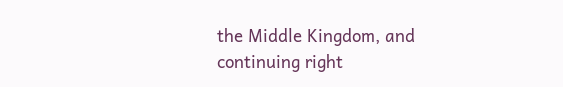the Middle Kingdom, and continuing right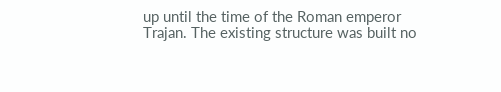up until the time of the Roman emperor Trajan. The existing structure was built no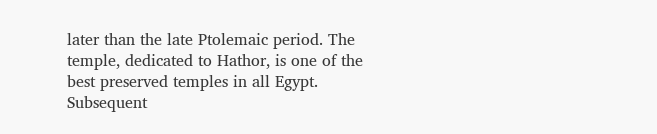later than the late Ptolemaic period. The temple, dedicated to Hathor, is one of the best preserved temples in all Egypt. Subsequent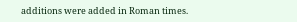additions were added in Roman times.